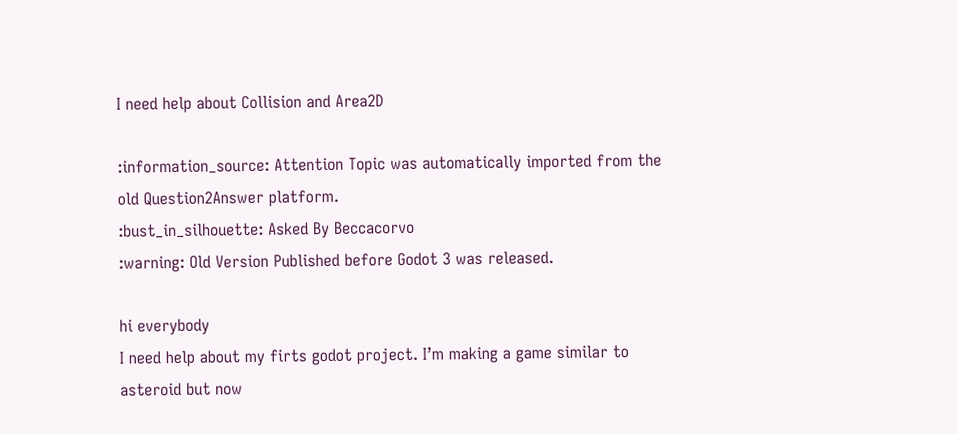I need help about Collision and Area2D

:information_source: Attention Topic was automatically imported from the old Question2Answer platform.
:bust_in_silhouette: Asked By Beccacorvo
:warning: Old Version Published before Godot 3 was released.

hi everybody
I need help about my firts godot project. I’m making a game similar to asteroid but now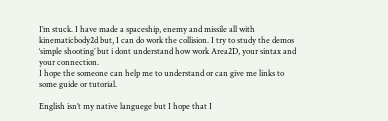I’m stuck. I have made a spaceship, enemy and missile all with kinematicbody2d but, I can do work the collision. I try to study the demos ‘simple shooting’ but i dont understand how work Area2D, your sintax and your connection.
I hope the someone can help me to understand or can give me links to some guide or tutorial.

English isn’t my native languege but I hope that I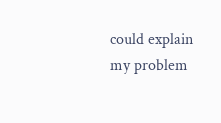could explain my problem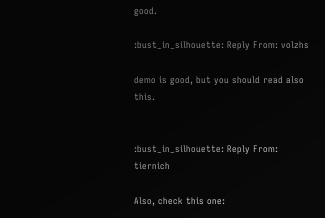good.

:bust_in_silhouette: Reply From: volzhs

demo is good, but you should read also this.


:bust_in_silhouette: Reply From: tiernich

Also, check this one: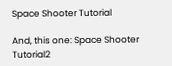Space Shooter Tutorial

And, this one: Space Shooter Tutorial2